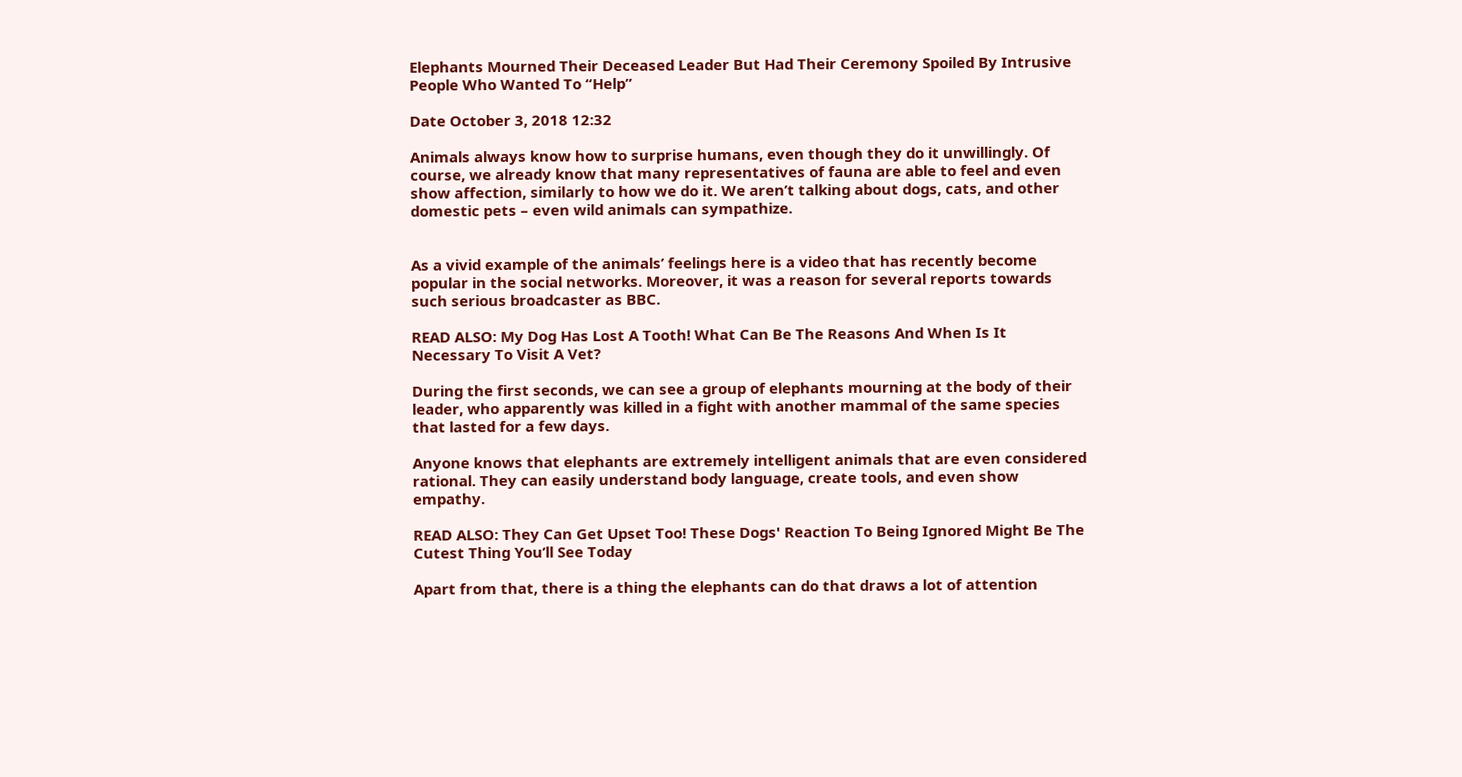Elephants Mourned Their Deceased Leader But Had Their Ceremony Spoiled By Intrusive People Who Wanted To “Help”

Date October 3, 2018 12:32

Animals always know how to surprise humans, even though they do it unwillingly. Of course, we already know that many representatives of fauna are able to feel and even show affection, similarly to how we do it. We aren’t talking about dogs, cats, and other domestic pets – even wild animals can sympathize.


As a vivid example of the animals’ feelings here is a video that has recently become popular in the social networks. Moreover, it was a reason for several reports towards such serious broadcaster as BBC.

READ ALSO: My Dog Has Lost A Tooth! What Can Be The Reasons And When Is It Necessary To Visit A Vet?

During the first seconds, we can see a group of elephants mourning at the body of their leader, who apparently was killed in a fight with another mammal of the same species that lasted for a few days.

Anyone knows that elephants are extremely intelligent animals that are even considered rational. They can easily understand body language, create tools, and even show empathy.

READ ALSO: They Can Get Upset Too! These Dogs' Reaction To Being Ignored Might Be The Cutest Thing You’ll See Today

Apart from that, there is a thing the elephants can do that draws a lot of attention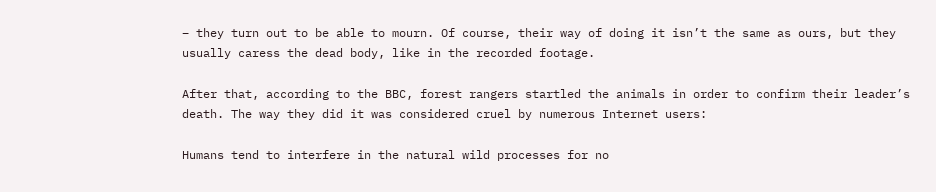– they turn out to be able to mourn. Of course, their way of doing it isn’t the same as ours, but they usually caress the dead body, like in the recorded footage.

After that, according to the BBC, forest rangers startled the animals in order to confirm their leader’s death. The way they did it was considered cruel by numerous Internet users:

Humans tend to interfere in the natural wild processes for no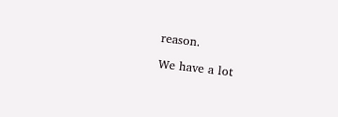reason.

We have a lot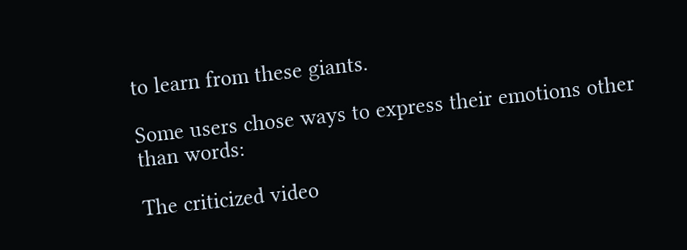to learn from these giants.

Some users chose ways to express their emotions other than words:

The criticized video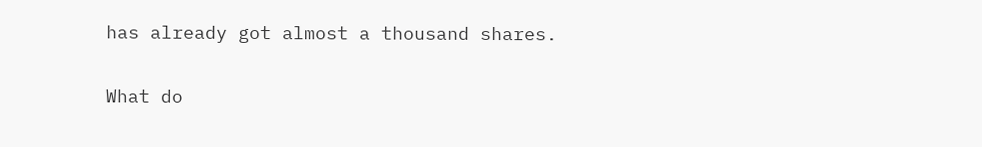has already got almost a thousand shares.

What do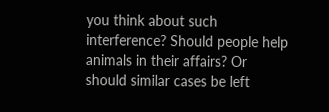you think about such interference? Should people help animals in their affairs? Or should similar cases be left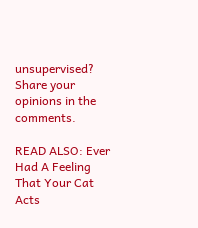unsupervised? Share your opinions in the comments.

READ ALSO: Ever Had A Feeling That Your Cat Acts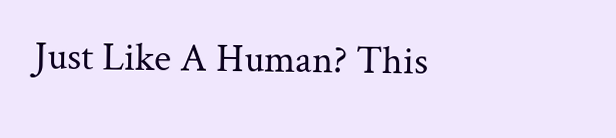Just Like A Human? This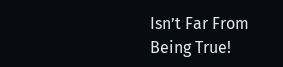Isn’t Far From Being True!